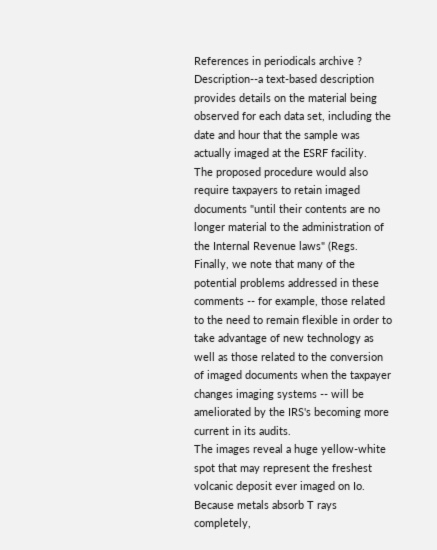References in periodicals archive ?
Description--a text-based description provides details on the material being observed for each data set, including the date and hour that the sample was actually imaged at the ESRF facility.
The proposed procedure would also require taxpayers to retain imaged documents "until their contents are no longer material to the administration of the Internal Revenue laws" (Regs.
Finally, we note that many of the potential problems addressed in these comments -- for example, those related to the need to remain flexible in order to take advantage of new technology as well as those related to the conversion of imaged documents when the taxpayer changes imaging systems -- will be ameliorated by the IRS's becoming more current in its audits.
The images reveal a huge yellow-white spot that may represent the freshest volcanic deposit ever imaged on Io.
Because metals absorb T rays completely,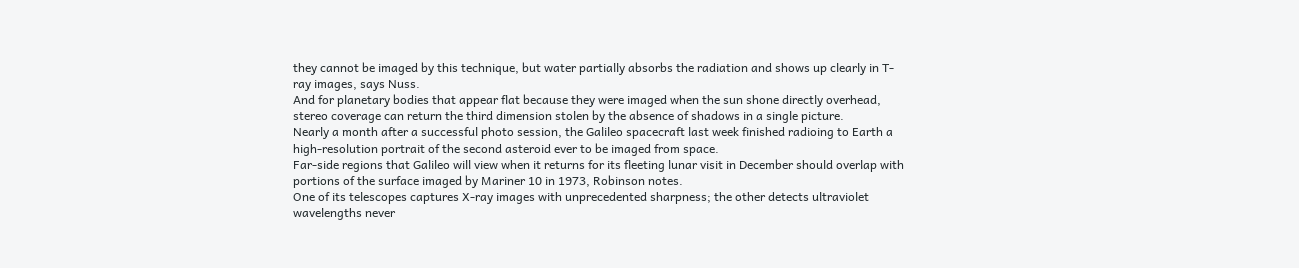they cannot be imaged by this technique, but water partially absorbs the radiation and shows up clearly in T-ray images, says Nuss.
And for planetary bodies that appear flat because they were imaged when the sun shone directly overhead, stereo coverage can return the third dimension stolen by the absence of shadows in a single picture.
Nearly a month after a successful photo session, the Galileo spacecraft last week finished radioing to Earth a high-resolution portrait of the second asteroid ever to be imaged from space.
Far-side regions that Galileo will view when it returns for its fleeting lunar visit in December should overlap with portions of the surface imaged by Mariner 10 in 1973, Robinson notes.
One of its telescopes captures X-ray images with unprecedented sharpness; the other detects ultraviolet wavelengths never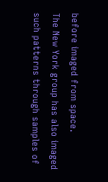before imaged from space.
The New York group has also imaged such patterns through samples of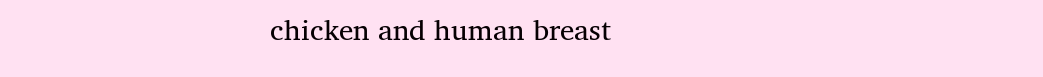chicken and human breast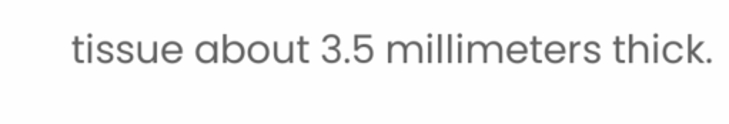tissue about 3.5 millimeters thick.